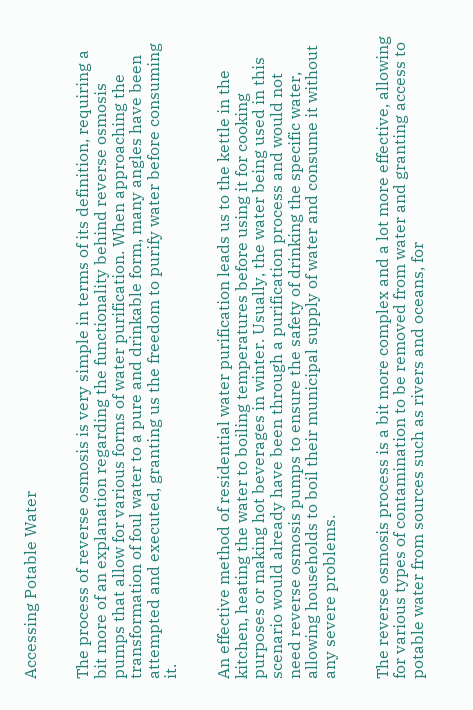Accessing Potable Water


The process of reverse osmosis is very simple in terms of its definition, requiring a bit more of an explanation regarding the functionality behind reverse osmosis pumps that allow for various forms of water purification. When approaching the transformation of foul water to a pure and drinkable form, many angles have been attempted and executed, granting us the freedom to purify water before consuming it.


An effective method of residential water purification leads us to the kettle in the kitchen, heating the water to boiling temperatures before using it for cooking purposes or making hot beverages in winter. Usually, the water being used in this scenario would already have been through a purification process and would not need reverse osmosis pumps to ensure the safety of drinking the specific water, allowing households to boil their municipal supply of water and consume it without any severe problems.


The reverse osmosis process is a bit more complex and a lot more effective, allowing for various types of contamination to be removed from water and granting access to potable water from sources such as rivers and oceans, for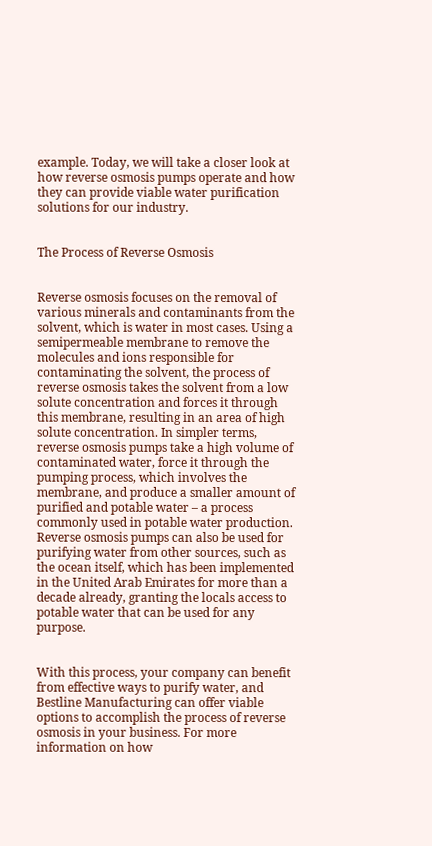example. Today, we will take a closer look at how reverse osmosis pumps operate and how they can provide viable water purification solutions for our industry.


The Process of Reverse Osmosis


Reverse osmosis focuses on the removal of various minerals and contaminants from the solvent, which is water in most cases. Using a semipermeable membrane to remove the molecules and ions responsible for contaminating the solvent, the process of reverse osmosis takes the solvent from a low solute concentration and forces it through this membrane, resulting in an area of high solute concentration. In simpler terms, reverse osmosis pumps take a high volume of contaminated water, force it through the pumping process, which involves the membrane, and produce a smaller amount of purified and potable water – a process commonly used in potable water production. Reverse osmosis pumps can also be used for purifying water from other sources, such as the ocean itself, which has been implemented in the United Arab Emirates for more than a decade already, granting the locals access to potable water that can be used for any purpose.


With this process, your company can benefit from effective ways to purify water, and Bestline Manufacturing can offer viable options to accomplish the process of reverse osmosis in your business. For more information on how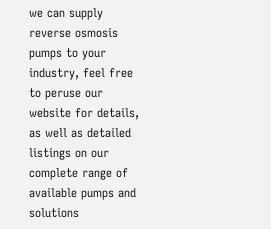we can supply reverse osmosis pumps to your industry, feel free to peruse our website for details, as well as detailed listings on our complete range of available pumps and solutions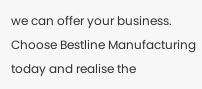we can offer your business. Choose Bestline Manufacturing today and realise the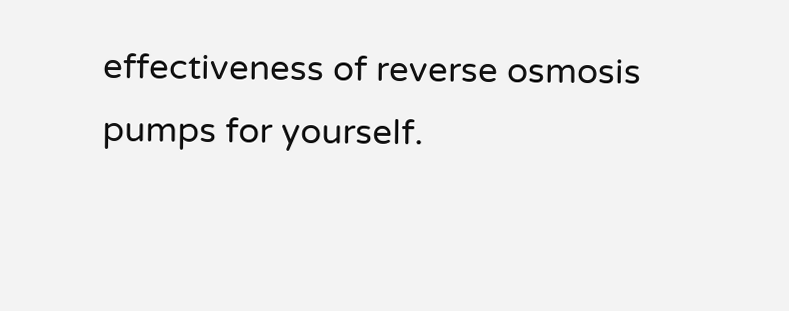effectiveness of reverse osmosis pumps for yourself.